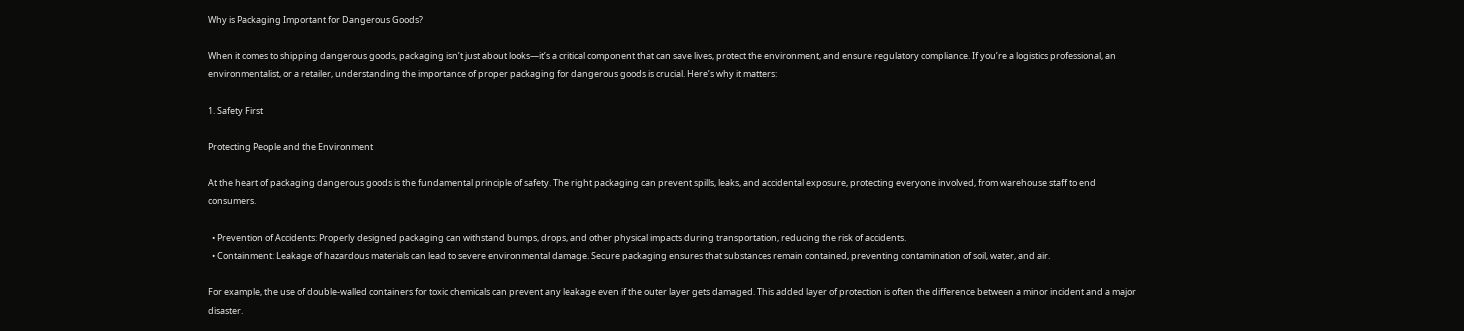Why is Packaging Important for Dangerous Goods?

When it comes to shipping dangerous goods, packaging isn’t just about looks—it’s a critical component that can save lives, protect the environment, and ensure regulatory compliance. If you’re a logistics professional, an environmentalist, or a retailer, understanding the importance of proper packaging for dangerous goods is crucial. Here’s why it matters:

1. Safety First

Protecting People and the Environment

At the heart of packaging dangerous goods is the fundamental principle of safety. The right packaging can prevent spills, leaks, and accidental exposure, protecting everyone involved, from warehouse staff to end consumers.

  • Prevention of Accidents: Properly designed packaging can withstand bumps, drops, and other physical impacts during transportation, reducing the risk of accidents.
  • Containment: Leakage of hazardous materials can lead to severe environmental damage. Secure packaging ensures that substances remain contained, preventing contamination of soil, water, and air.

For example, the use of double-walled containers for toxic chemicals can prevent any leakage even if the outer layer gets damaged. This added layer of protection is often the difference between a minor incident and a major disaster.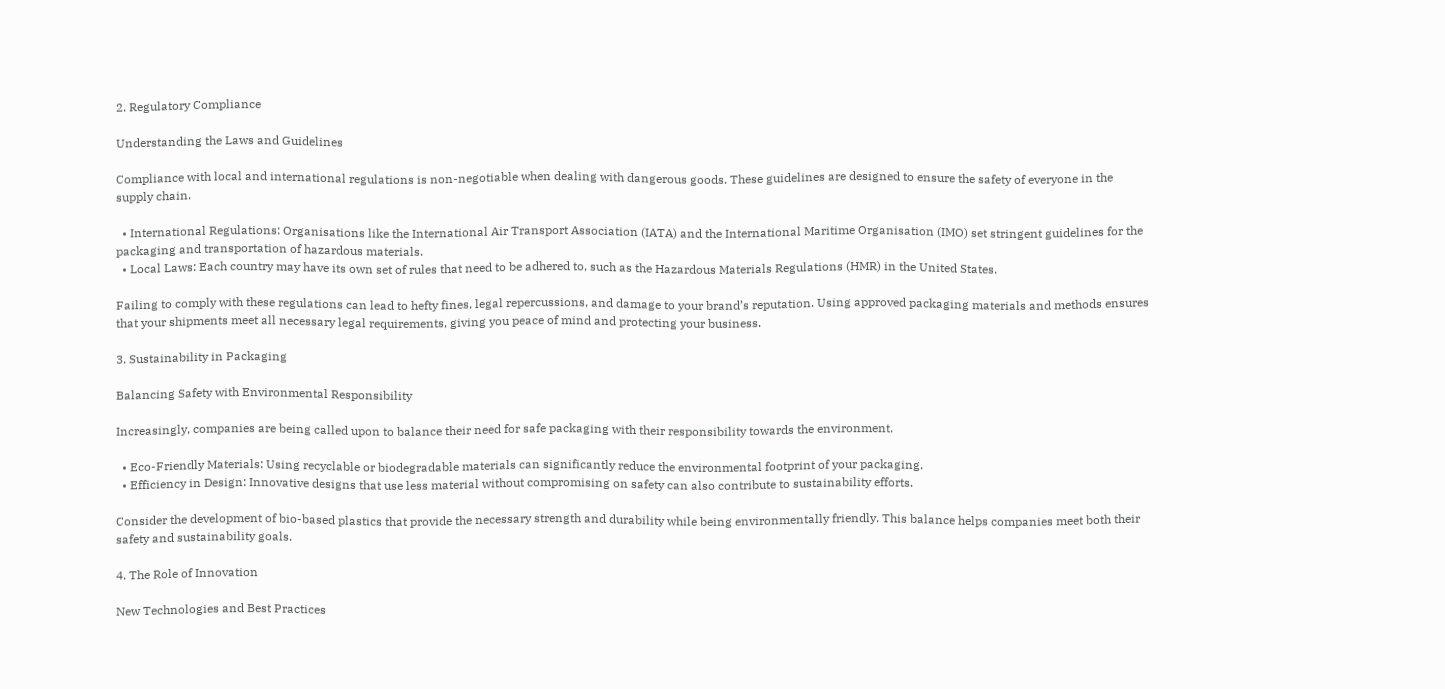2. Regulatory Compliance

Understanding the Laws and Guidelines

Compliance with local and international regulations is non-negotiable when dealing with dangerous goods. These guidelines are designed to ensure the safety of everyone in the supply chain.

  • International Regulations: Organisations like the International Air Transport Association (IATA) and the International Maritime Organisation (IMO) set stringent guidelines for the packaging and transportation of hazardous materials.
  • Local Laws: Each country may have its own set of rules that need to be adhered to, such as the Hazardous Materials Regulations (HMR) in the United States.

Failing to comply with these regulations can lead to hefty fines, legal repercussions, and damage to your brand’s reputation. Using approved packaging materials and methods ensures that your shipments meet all necessary legal requirements, giving you peace of mind and protecting your business.

3. Sustainability in Packaging

Balancing Safety with Environmental Responsibility

Increasingly, companies are being called upon to balance their need for safe packaging with their responsibility towards the environment.

  • Eco-Friendly Materials: Using recyclable or biodegradable materials can significantly reduce the environmental footprint of your packaging.
  • Efficiency in Design: Innovative designs that use less material without compromising on safety can also contribute to sustainability efforts.

Consider the development of bio-based plastics that provide the necessary strength and durability while being environmentally friendly. This balance helps companies meet both their safety and sustainability goals.

4. The Role of Innovation

New Technologies and Best Practices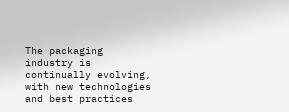The packaging industry is continually evolving, with new technologies and best practices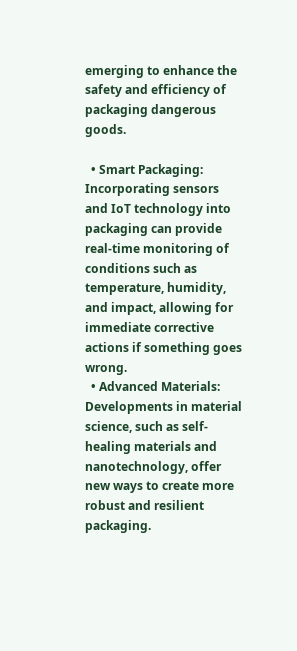emerging to enhance the safety and efficiency of packaging dangerous goods.

  • Smart Packaging: Incorporating sensors and IoT technology into packaging can provide real-time monitoring of conditions such as temperature, humidity, and impact, allowing for immediate corrective actions if something goes wrong.
  • Advanced Materials: Developments in material science, such as self-healing materials and nanotechnology, offer new ways to create more robust and resilient packaging.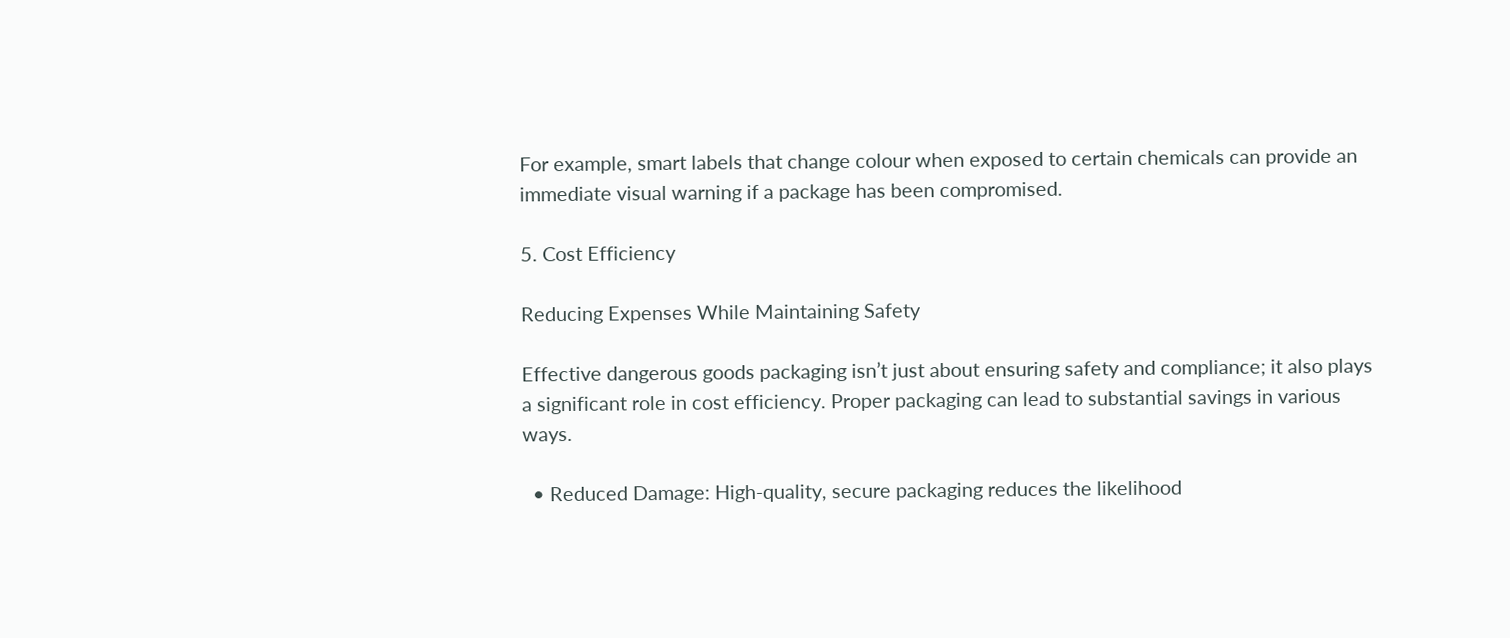For example, smart labels that change colour when exposed to certain chemicals can provide an immediate visual warning if a package has been compromised.

5. Cost Efficiency

Reducing Expenses While Maintaining Safety

Effective dangerous goods packaging isn’t just about ensuring safety and compliance; it also plays a significant role in cost efficiency. Proper packaging can lead to substantial savings in various ways.

  • Reduced Damage: High-quality, secure packaging reduces the likelihood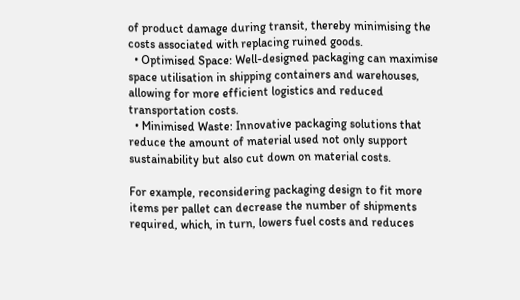of product damage during transit, thereby minimising the costs associated with replacing ruined goods.
  • Optimised Space: Well-designed packaging can maximise space utilisation in shipping containers and warehouses, allowing for more efficient logistics and reduced transportation costs.
  • Minimised Waste: Innovative packaging solutions that reduce the amount of material used not only support sustainability but also cut down on material costs.

For example, reconsidering packaging design to fit more items per pallet can decrease the number of shipments required, which, in turn, lowers fuel costs and reduces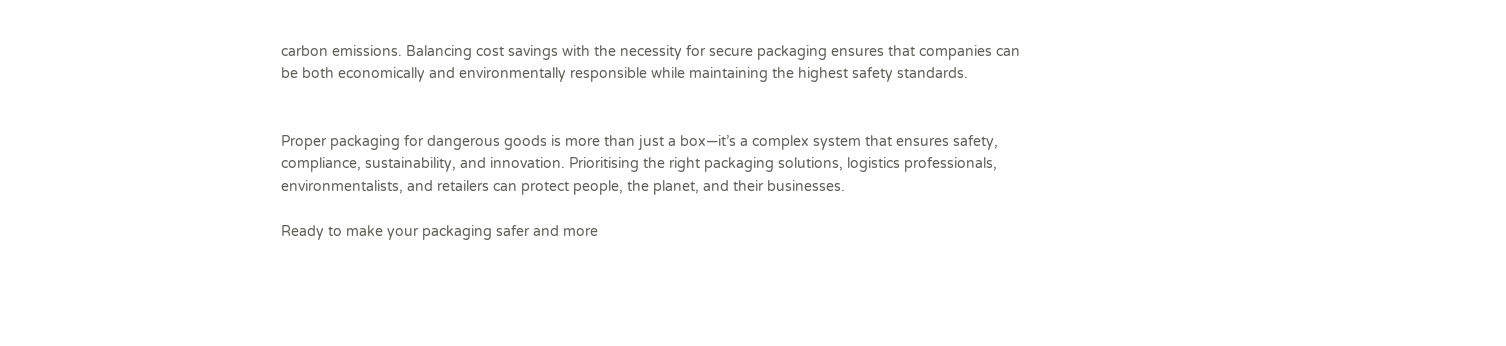carbon emissions. Balancing cost savings with the necessity for secure packaging ensures that companies can be both economically and environmentally responsible while maintaining the highest safety standards.


Proper packaging for dangerous goods is more than just a box—it’s a complex system that ensures safety, compliance, sustainability, and innovation. Prioritising the right packaging solutions, logistics professionals, environmentalists, and retailers can protect people, the planet, and their businesses.

Ready to make your packaging safer and more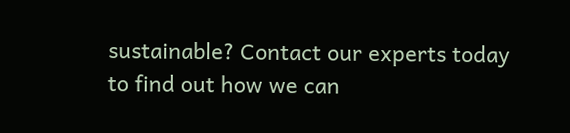sustainable? Contact our experts today to find out how we can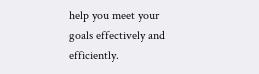help you meet your goals effectively and efficiently.